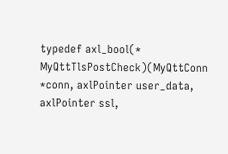typedef axl_bool(* MyQttTlsPostCheck)(MyQttConn *conn, axlPointer user_data, axlPointer ssl,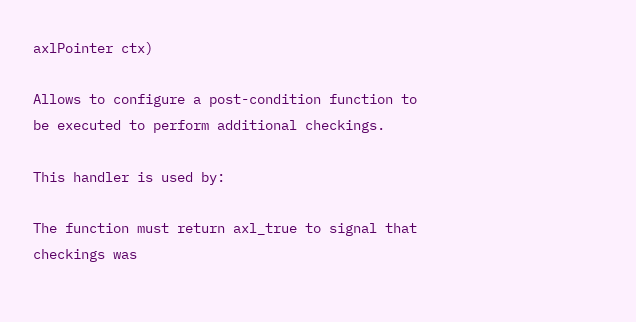axlPointer ctx)

Allows to configure a post-condition function to be executed to perform additional checkings.

This handler is used by:

The function must return axl_true to signal that checkings was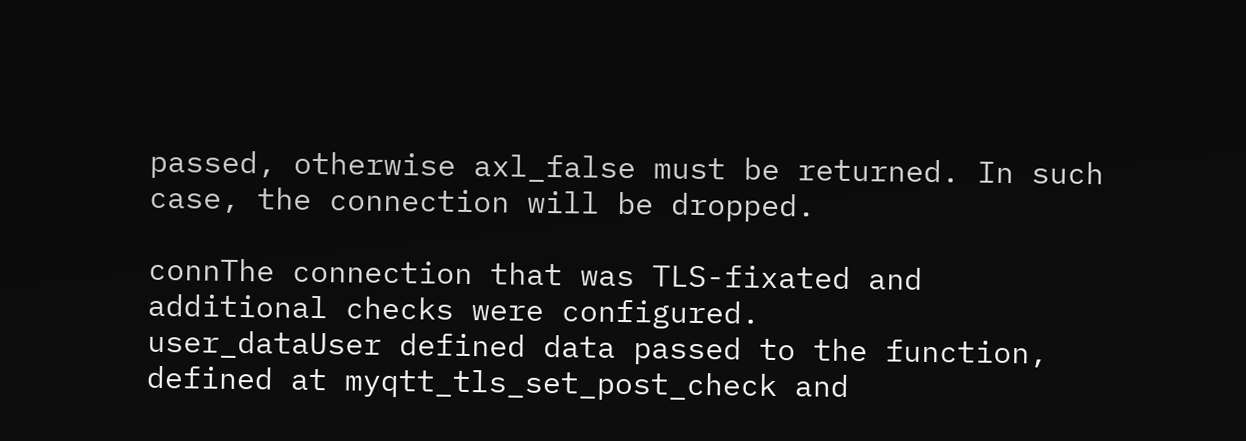passed, otherwise axl_false must be returned. In such case, the connection will be dropped.

connThe connection that was TLS-fixated and additional checks were configured.
user_dataUser defined data passed to the function, defined at myqtt_tls_set_post_check and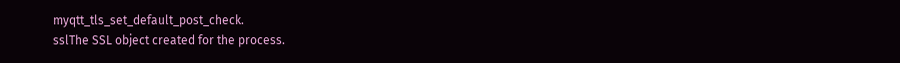myqtt_tls_set_default_post_check.
sslThe SSL object created for the process.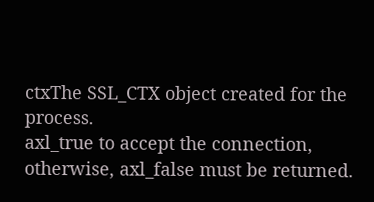ctxThe SSL_CTX object created for the process.
axl_true to accept the connection, otherwise, axl_false must be returned.